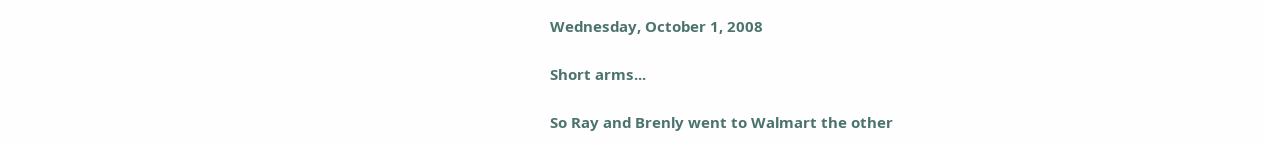Wednesday, October 1, 2008

Short arms...

So Ray and Brenly went to Walmart the other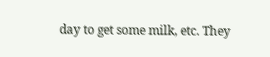day to get some milk, etc. They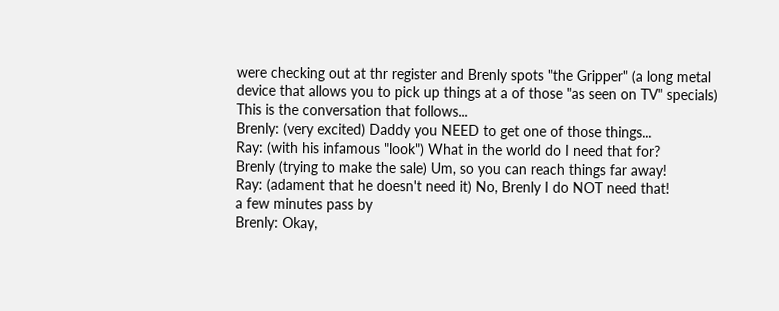were checking out at thr register and Brenly spots "the Gripper" (a long metal device that allows you to pick up things at a of those "as seen on TV" specials) This is the conversation that follows...
Brenly: (very excited) Daddy you NEED to get one of those things...
Ray: (with his infamous "look") What in the world do I need that for?
Brenly (trying to make the sale) Um, so you can reach things far away!
Ray: (adament that he doesn't need it) No, Brenly I do NOT need that!
a few minutes pass by
Brenly: Okay,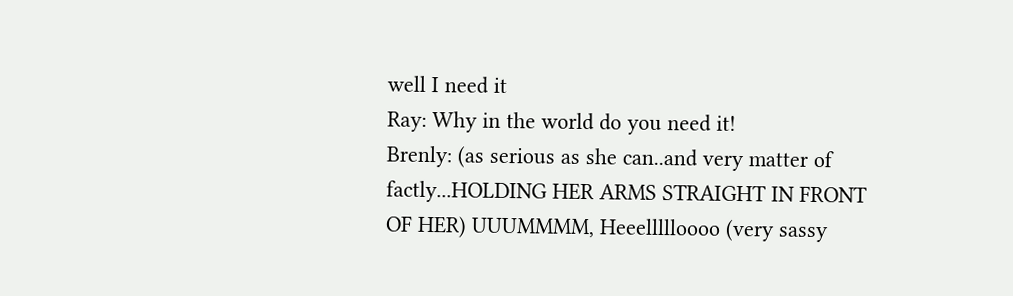well I need it
Ray: Why in the world do you need it!
Brenly: (as serious as she can..and very matter of factly...HOLDING HER ARMS STRAIGHT IN FRONT OF HER) UUUMMMM, Heeellllloooo (very sassy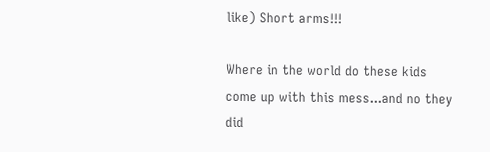like) Short arms!!!

Where in the world do these kids come up with this mess...and no they did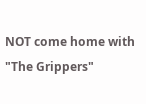NOT come home with "The Grippers"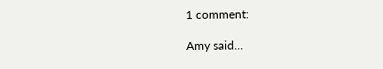1 comment:

Amy said...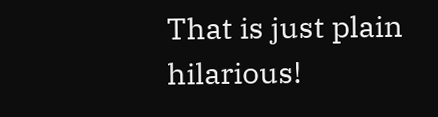That is just plain hilarious!